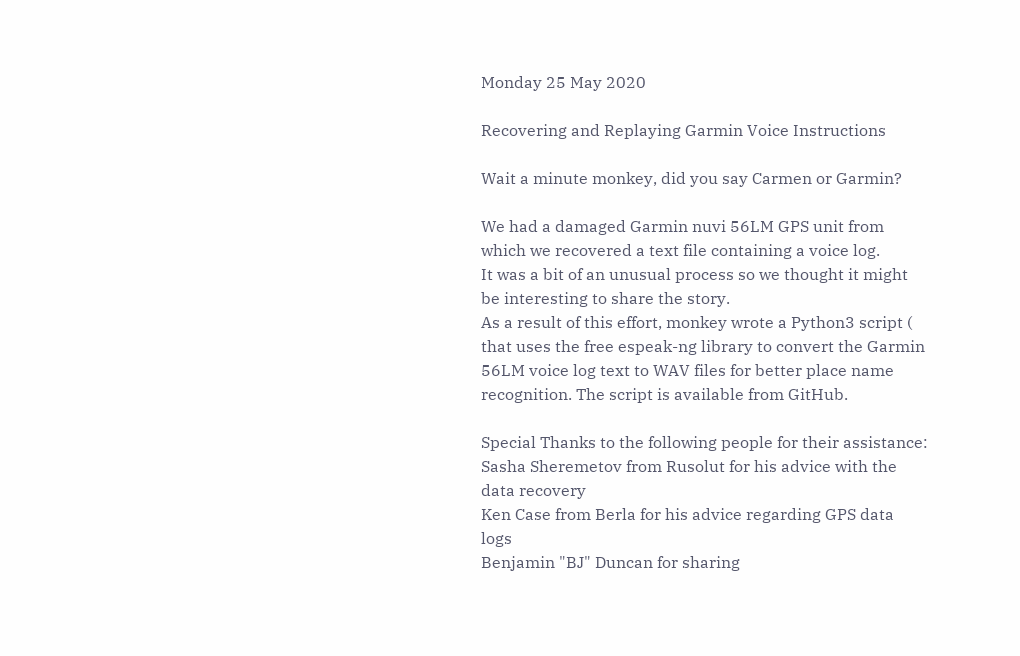Monday 25 May 2020

Recovering and Replaying Garmin Voice Instructions

Wait a minute monkey, did you say Carmen or Garmin?

We had a damaged Garmin nuvi 56LM GPS unit from which we recovered a text file containing a voice log.
It was a bit of an unusual process so we thought it might be interesting to share the story.
As a result of this effort, monkey wrote a Python3 script ( that uses the free espeak-ng library to convert the Garmin 56LM voice log text to WAV files for better place name recognition. The script is available from GitHub.

Special Thanks to the following people for their assistance:
Sasha Sheremetov from Rusolut for his advice with the data recovery
Ken Case from Berla for his advice regarding GPS data logs
Benjamin "BJ" Duncan for sharing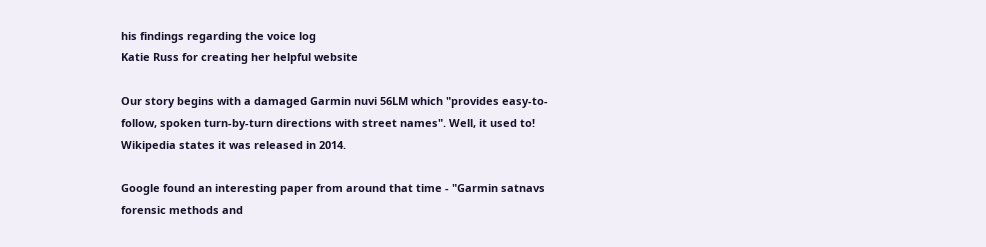his findings regarding the voice log
Katie Russ for creating her helpful website

Our story begins with a damaged Garmin nuvi 56LM which "provides easy-to-follow, spoken turn-by-turn directions with street names". Well, it used to!
Wikipedia states it was released in 2014.

Google found an interesting paper from around that time - "Garmin satnavs forensic methods and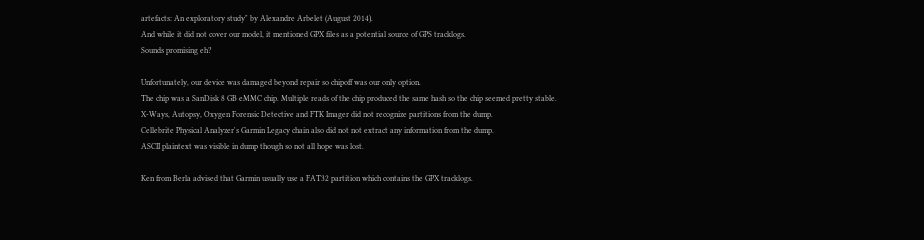artefacts: An exploratory study" by Alexandre Arbelet (August 2014).
And while it did not cover our model, it mentioned GPX files as a potential source of GPS tracklogs.
Sounds promising eh?

Unfortunately, our device was damaged beyond repair so chipoff was our only option.
The chip was a SanDisk 8 GB eMMC chip. Multiple reads of the chip produced the same hash so the chip seemed pretty stable.
X-Ways, Autopsy, Oxygen Forensic Detective and FTK Imager did not recognize partitions from the dump.
Cellebrite Physical Analyzer's Garmin Legacy chain also did not not extract any information from the dump.
ASCII plaintext was visible in dump though so not all hope was lost.

Ken from Berla advised that Garmin usually use a FAT32 partition which contains the GPX tracklogs.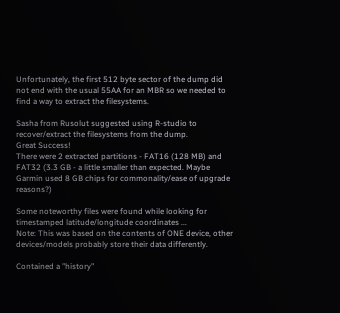Unfortunately, the first 512 byte sector of the dump did not end with the usual 55AA for an MBR so we needed to find a way to extract the filesystems.

Sasha from Rusolut suggested using R-studio to recover/extract the filesystems from the dump.
Great Success!
There were 2 extracted partitions - FAT16 (128 MB) and FAT32 (3.3 GB - a little smaller than expected. Maybe Garmin used 8 GB chips for commonality/ease of upgrade reasons?)

Some noteworthy files were found while looking for timestamped latitude/longitude coordinates ...
Note: This was based on the contents of ONE device, other devices/models probably store their data differently.

Contained a "history"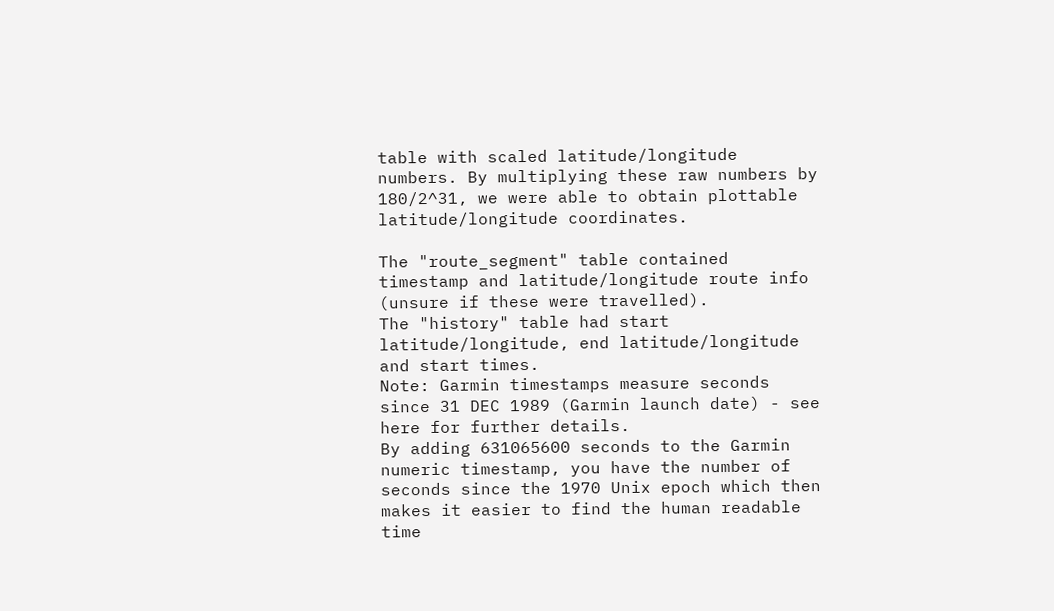table with scaled latitude/longitude numbers. By multiplying these raw numbers by 180/2^31, we were able to obtain plottable latitude/longitude coordinates.

The "route_segment" table contained timestamp and latitude/longitude route info (unsure if these were travelled).
The "history" table had start latitude/longitude, end latitude/longitude and start times.
Note: Garmin timestamps measure seconds since 31 DEC 1989 (Garmin launch date) - see here for further details.
By adding 631065600 seconds to the Garmin numeric timestamp, you have the number of seconds since the 1970 Unix epoch which then makes it easier to find the human readable time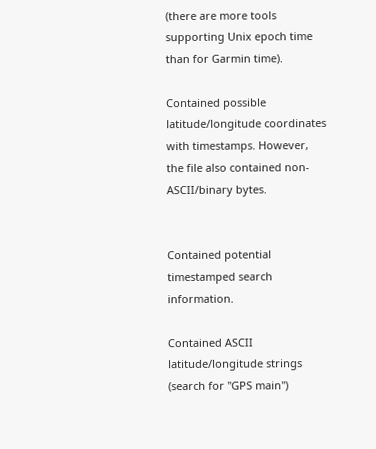(there are more tools supporting Unix epoch time than for Garmin time).

Contained possible latitude/longitude coordinates with timestamps. However, the file also contained non-ASCII/binary bytes.


Contained potential timestamped search information.

Contained ASCII latitude/longitude strings (search for "GPS main")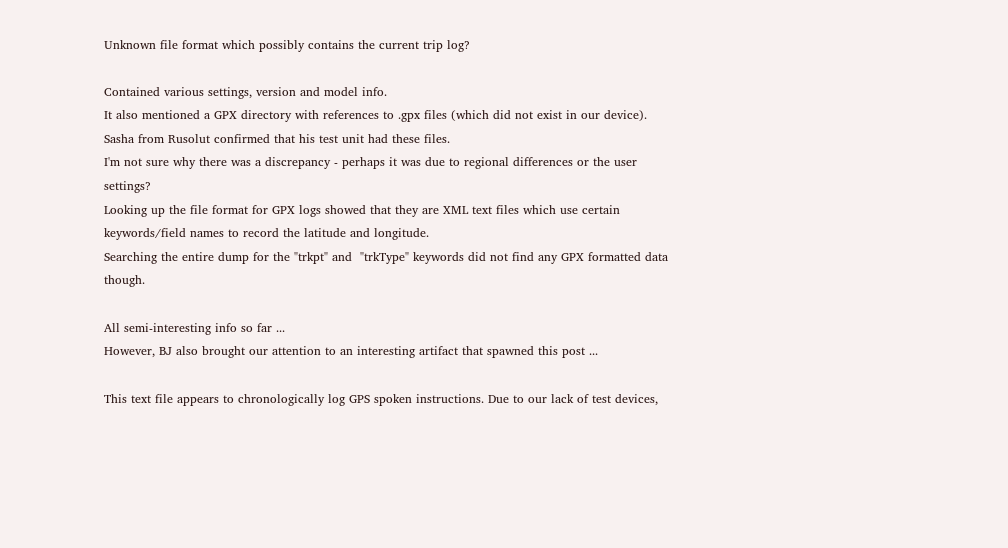Unknown file format which possibly contains the current trip log?

Contained various settings, version and model info.
It also mentioned a GPX directory with references to .gpx files (which did not exist in our device).
Sasha from Rusolut confirmed that his test unit had these files.
I'm not sure why there was a discrepancy - perhaps it was due to regional differences or the user settings?
Looking up the file format for GPX logs showed that they are XML text files which use certain keywords/field names to record the latitude and longitude.
Searching the entire dump for the "trkpt" and  "trkType" keywords did not find any GPX formatted data though.

All semi-interesting info so far ...
However, BJ also brought our attention to an interesting artifact that spawned this post ...

This text file appears to chronologically log GPS spoken instructions. Due to our lack of test devices,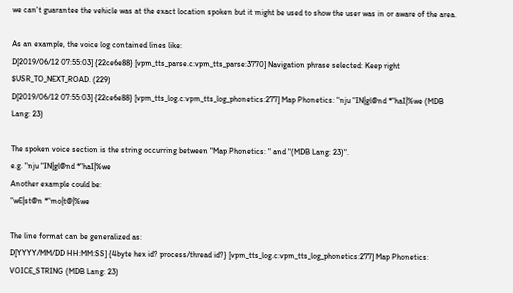we can't guarantee the vehicle was at the exact location spoken but it might be used to show the user was in or aware of the area.

As an example, the voice log contained lines like:
D[2019/06/12 07:55:03] {22ce6e88} [vpm_tts_parse.c:vpm_tts_parse:3770] Navigation phrase selected: Keep right $USR_TO_NEXT_ROAD. (229)
D[2019/06/12 07:55:03] {22ce6e88} [vpm_tts_log.c:vpm_tts_log_phonetics:277] Map Phonetics: "nju "IN|gl@nd *"haI|%we (MDB Lang: 23)

The spoken voice section is the string occurring between "Map Phonetics: " and "(MDB Lang: 23)".
e.g. "nju "IN|gl@nd *"haI|%we
Another example could be:
"wE|st@n *"mo|t@|%we

The line format can be generalized as:
D[YYYY/MM/DD HH:MM:SS] {4byte hex id? process/thread id?} [vpm_tts_log.c:vpm_tts_log_phonetics:277] Map Phonetics: VOICE_STRING (MDB Lang: 23)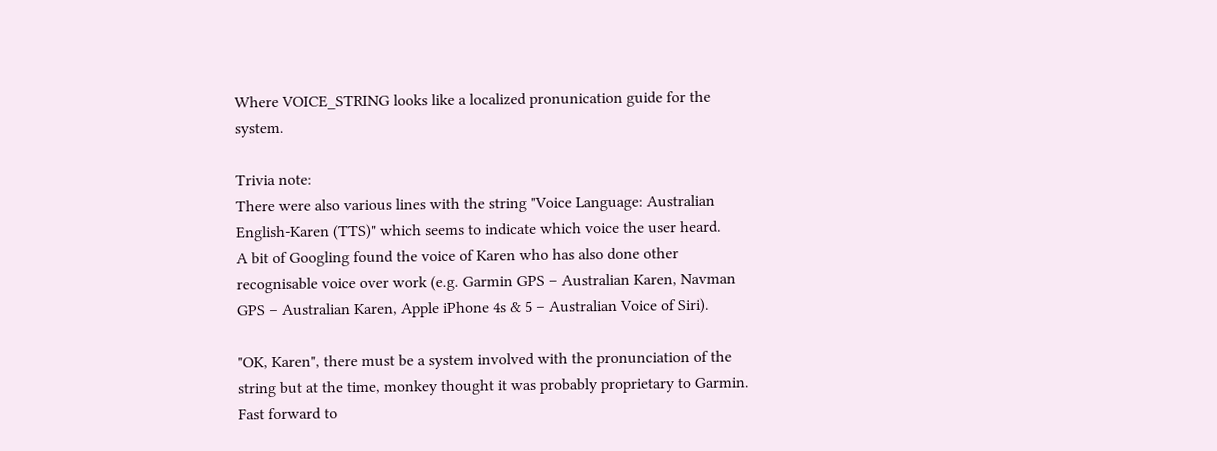Where VOICE_STRING looks like a localized pronunication guide for the system.

Trivia note:
There were also various lines with the string "Voice Language: Australian English-Karen (TTS)" which seems to indicate which voice the user heard.
A bit of Googling found the voice of Karen who has also done other recognisable voice over work (e.g. Garmin GPS – Australian Karen, Navman GPS – Australian Karen, Apple iPhone 4s & 5 – Australian Voice of Siri).

"OK, Karen", there must be a system involved with the pronunciation of the string but at the time, monkey thought it was probably proprietary to Garmin.
Fast forward to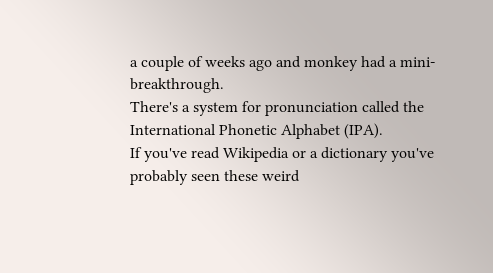a couple of weeks ago and monkey had a mini-breakthrough.
There's a system for pronunciation called the International Phonetic Alphabet (IPA).
If you've read Wikipedia or a dictionary you've probably seen these weird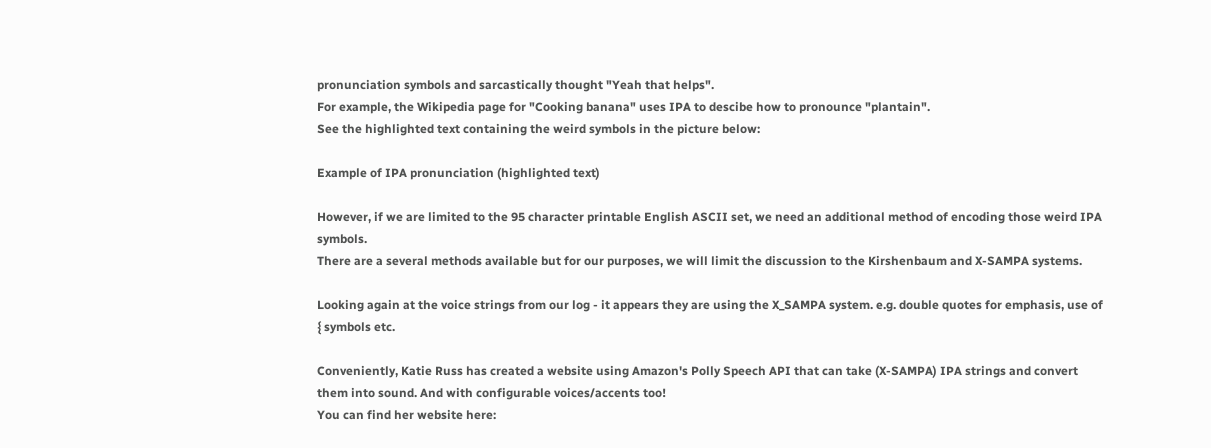pronunciation symbols and sarcastically thought "Yeah that helps".
For example, the Wikipedia page for "Cooking banana" uses IPA to descibe how to pronounce "plantain".
See the highlighted text containing the weird symbols in the picture below:

Example of IPA pronunciation (highlighted text)

However, if we are limited to the 95 character printable English ASCII set, we need an additional method of encoding those weird IPA symbols.
There are a several methods available but for our purposes, we will limit the discussion to the Kirshenbaum and X-SAMPA systems.

Looking again at the voice strings from our log - it appears they are using the X_SAMPA system. e.g. double quotes for emphasis, use of { symbols etc.

Conveniently, Katie Russ has created a website using Amazon's Polly Speech API that can take (X-SAMPA) IPA strings and convert them into sound. And with configurable voices/accents too!
You can find her website here: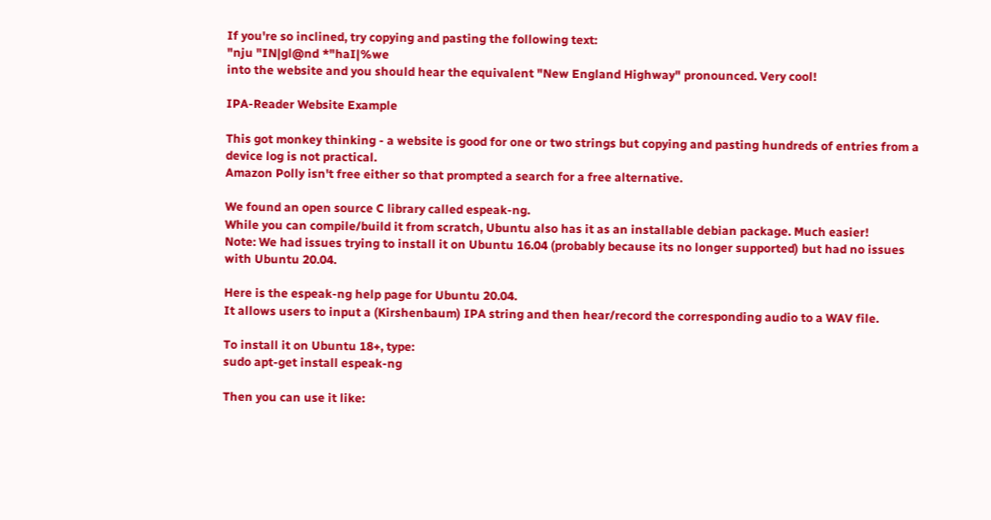If you're so inclined, try copying and pasting the following text:
"nju "IN|gl@nd *"haI|%we
into the website and you should hear the equivalent "New England Highway" pronounced. Very cool!

IPA-Reader Website Example

This got monkey thinking - a website is good for one or two strings but copying and pasting hundreds of entries from a device log is not practical.
Amazon Polly isn't free either so that prompted a search for a free alternative.

We found an open source C library called espeak-ng.
While you can compile/build it from scratch, Ubuntu also has it as an installable debian package. Much easier!
Note: We had issues trying to install it on Ubuntu 16.04 (probably because its no longer supported) but had no issues with Ubuntu 20.04.

Here is the espeak-ng help page for Ubuntu 20.04.
It allows users to input a (Kirshenbaum) IPA string and then hear/record the corresponding audio to a WAV file.

To install it on Ubuntu 18+, type:
sudo apt-get install espeak-ng

Then you can use it like: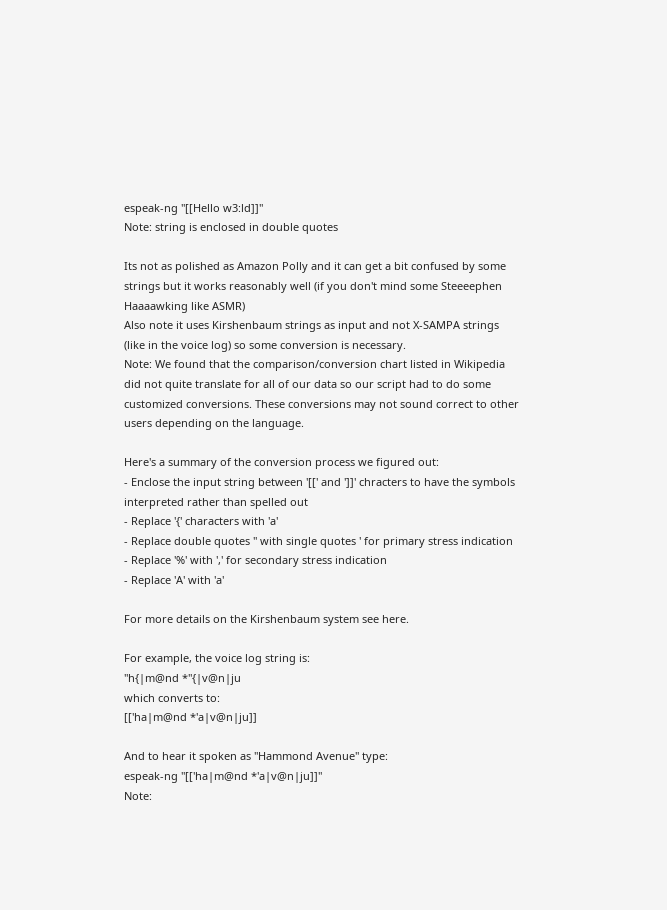espeak-ng "[[Hello w3:ld]]"
Note: string is enclosed in double quotes

Its not as polished as Amazon Polly and it can get a bit confused by some strings but it works reasonably well (if you don't mind some Steeeephen Haaaawking like ASMR)
Also note it uses Kirshenbaum strings as input and not X-SAMPA strings (like in the voice log) so some conversion is necessary.
Note: We found that the comparison/conversion chart listed in Wikipedia did not quite translate for all of our data so our script had to do some customized conversions. These conversions may not sound correct to other users depending on the language.

Here's a summary of the conversion process we figured out:
- Enclose the input string between '[[' and ']]' chracters to have the symbols interpreted rather than spelled out
- Replace '{' characters with 'a'
- Replace double quotes " with single quotes ' for primary stress indication
- Replace '%' with ',' for secondary stress indication
- Replace 'A' with 'a'

For more details on the Kirshenbaum system see here.

For example, the voice log string is:
"h{|m@nd *"{|v@n|ju
which converts to:
[['ha|m@nd *'a|v@n|ju]]

And to hear it spoken as "Hammond Avenue" type:
espeak-ng "[['ha|m@nd *'a|v@n|ju]]"
Note: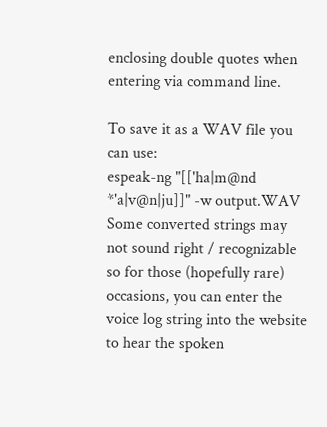enclosing double quotes when entering via command line.

To save it as a WAV file you can use:
espeak-ng "[['ha|m@nd *'a|v@n|ju]]" -w output.WAV
Some converted strings may not sound right / recognizable so for those (hopefully rare) occasions, you can enter the voice log string into the website to hear the spoken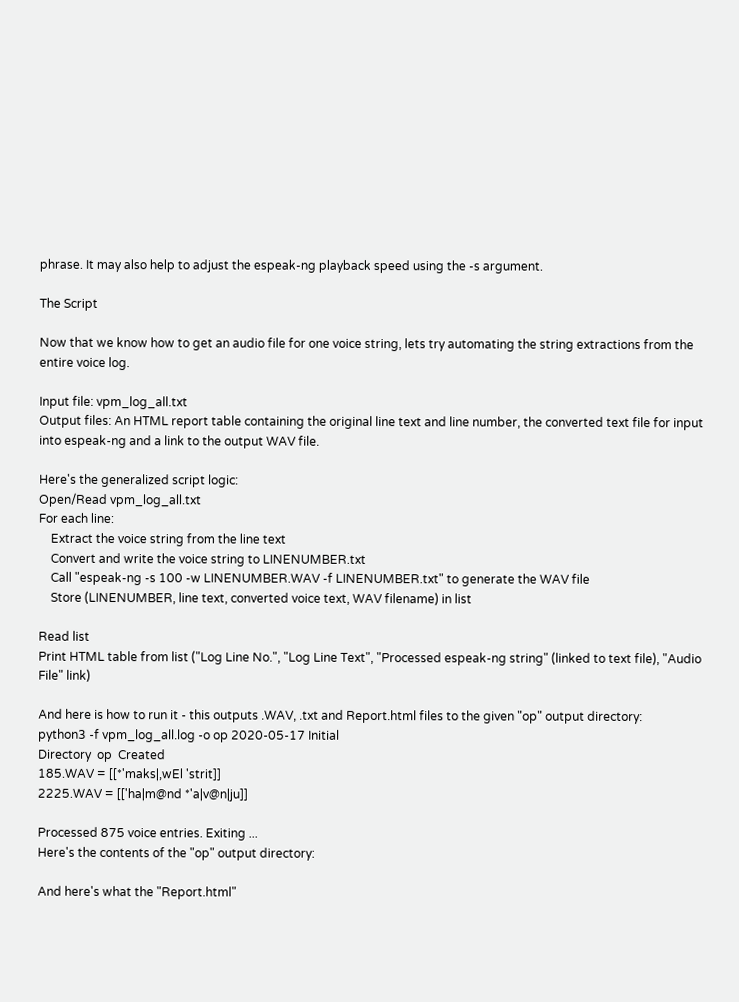phrase. It may also help to adjust the espeak-ng playback speed using the -s argument.

The Script

Now that we know how to get an audio file for one voice string, lets try automating the string extractions from the entire voice log.

Input file: vpm_log_all.txt
Output files: An HTML report table containing the original line text and line number, the converted text file for input into espeak-ng and a link to the output WAV file.

Here's the generalized script logic:
Open/Read vpm_log_all.txt
For each line:
    Extract the voice string from the line text
    Convert and write the voice string to LINENUMBER.txt
    Call "espeak-ng -s 100 -w LINENUMBER.WAV -f LINENUMBER.txt" to generate the WAV file
    Store (LINENUMBER, line text, converted voice text, WAV filename) in list

Read list
Print HTML table from list ("Log Line No.", "Log Line Text", "Processed espeak-ng string" (linked to text file), "Audio File" link)

And here is how to run it - this outputs .WAV, .txt and Report.html files to the given "op" output directory:
python3 -f vpm_log_all.log -o op 2020-05-17 Initial
Directory  op  Created
185.WAV = [[*'maks|,wEl 'strit]]
2225.WAV = [['ha|m@nd *'a|v@n|ju]]

Processed 875 voice entries. Exiting ...
Here's the contents of the "op" output directory:

And here's what the "Report.html"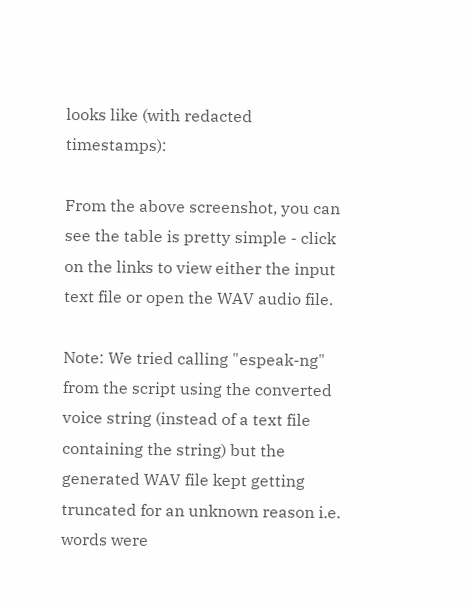looks like (with redacted timestamps):

From the above screenshot, you can see the table is pretty simple - click on the links to view either the input text file or open the WAV audio file.

Note: We tried calling "espeak-ng" from the script using the converted voice string (instead of a text file containing the string) but the generated WAV file kept getting truncated for an unknown reason i.e. words were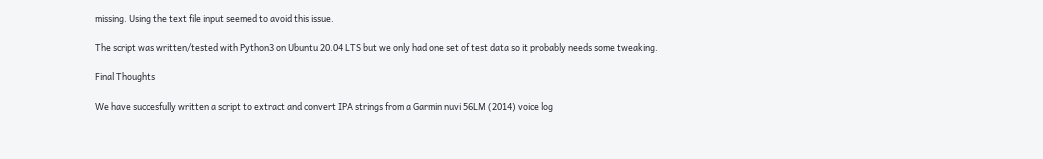missing. Using the text file input seemed to avoid this issue.

The script was written/tested with Python3 on Ubuntu 20.04 LTS but we only had one set of test data so it probably needs some tweaking.

Final Thoughts

We have succesfully written a script to extract and convert IPA strings from a Garmin nuvi 56LM (2014) voice log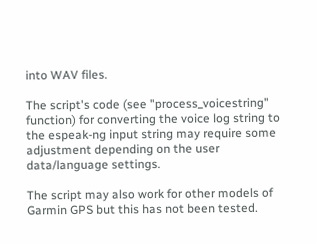into WAV files.

The script's code (see "process_voicestring" function) for converting the voice log string to the espeak-ng input string may require some adjustment depending on the user data/language settings.

The script may also work for other models of Garmin GPS but this has not been tested.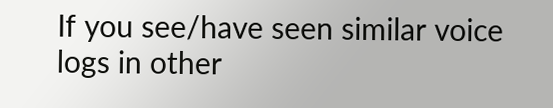If you see/have seen similar voice logs in other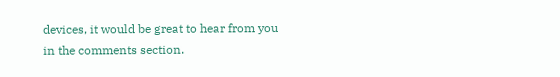devices, it would be great to hear from you in the comments section.